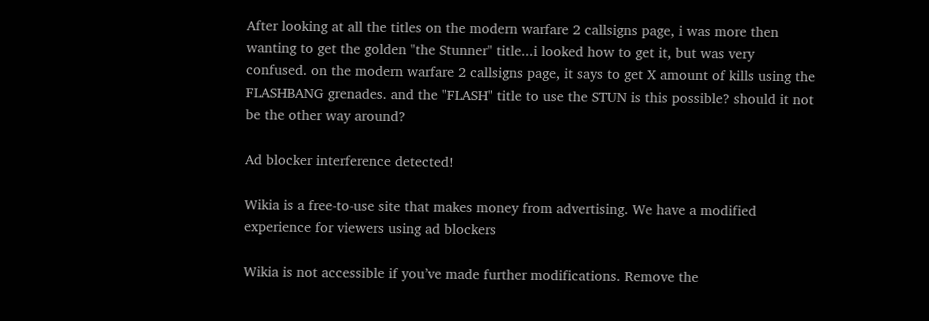After looking at all the titles on the modern warfare 2 callsigns page, i was more then wanting to get the golden "the Stunner" title...i looked how to get it, but was very confused. on the modern warfare 2 callsigns page, it says to get X amount of kills using the FLASHBANG grenades. and the "FLASH" title to use the STUN is this possible? should it not be the other way around?

Ad blocker interference detected!

Wikia is a free-to-use site that makes money from advertising. We have a modified experience for viewers using ad blockers

Wikia is not accessible if you’ve made further modifications. Remove the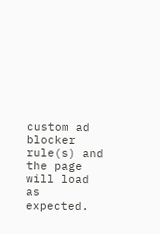custom ad blocker rule(s) and the page will load as expected.